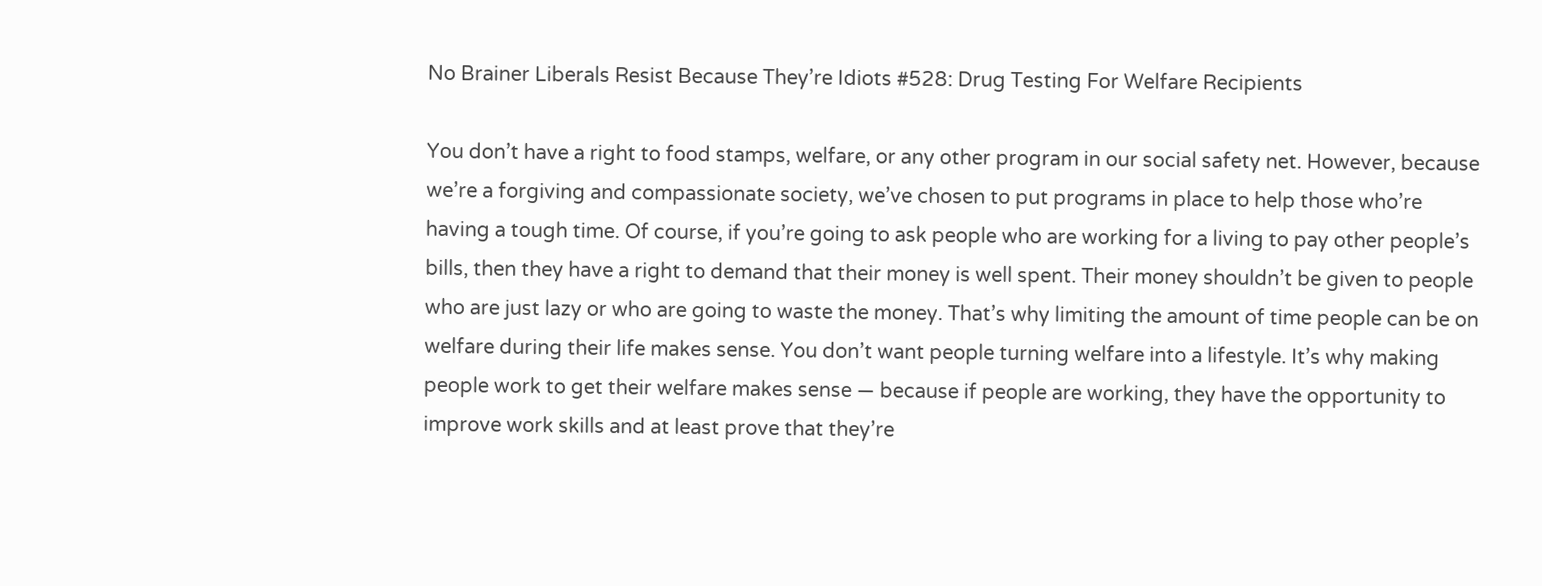No Brainer Liberals Resist Because They’re Idiots #528: Drug Testing For Welfare Recipients

You don’t have a right to food stamps, welfare, or any other program in our social safety net. However, because we’re a forgiving and compassionate society, we’ve chosen to put programs in place to help those who’re having a tough time. Of course, if you’re going to ask people who are working for a living to pay other people’s bills, then they have a right to demand that their money is well spent. Their money shouldn’t be given to people who are just lazy or who are going to waste the money. That’s why limiting the amount of time people can be on welfare during their life makes sense. You don’t want people turning welfare into a lifestyle. It’s why making people work to get their welfare makes sense — because if people are working, they have the opportunity to improve work skills and at least prove that they’re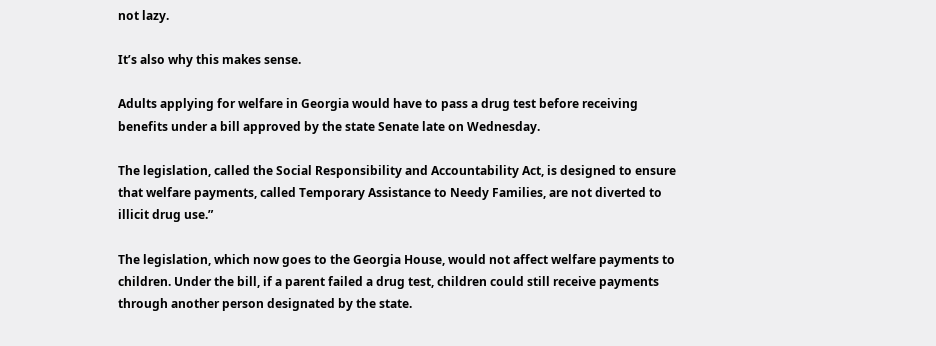not lazy.

It’s also why this makes sense.

Adults applying for welfare in Georgia would have to pass a drug test before receiving benefits under a bill approved by the state Senate late on Wednesday.

The legislation, called the Social Responsibility and Accountability Act, is designed to ensure that welfare payments, called Temporary Assistance to Needy Families, are not diverted to illicit drug use.”

The legislation, which now goes to the Georgia House, would not affect welfare payments to children. Under the bill, if a parent failed a drug test, children could still receive payments through another person designated by the state.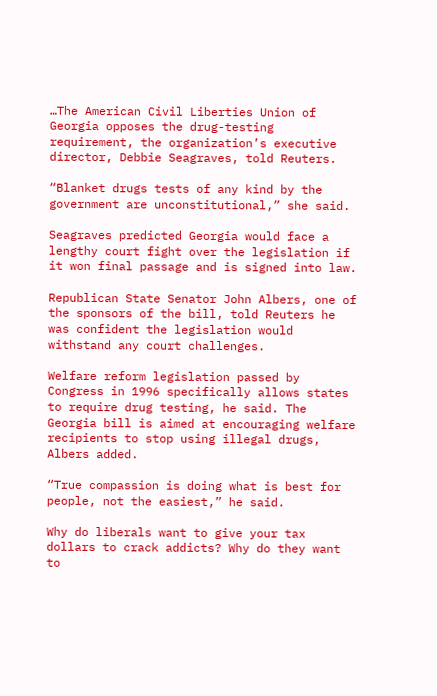…The American Civil Liberties Union of Georgia opposes the drug-testing requirement, the organization’s executive director, Debbie Seagraves, told Reuters.

“Blanket drugs tests of any kind by the government are unconstitutional,” she said.

Seagraves predicted Georgia would face a lengthy court fight over the legislation if it won final passage and is signed into law.

Republican State Senator John Albers, one of the sponsors of the bill, told Reuters he was confident the legislation would withstand any court challenges.

Welfare reform legislation passed by Congress in 1996 specifically allows states to require drug testing, he said. The Georgia bill is aimed at encouraging welfare recipients to stop using illegal drugs, Albers added.

“True compassion is doing what is best for people, not the easiest,” he said.

Why do liberals want to give your tax dollars to crack addicts? Why do they want to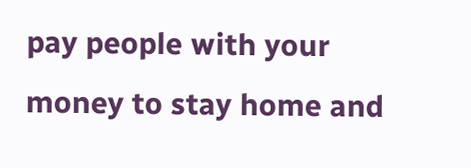pay people with your money to stay home and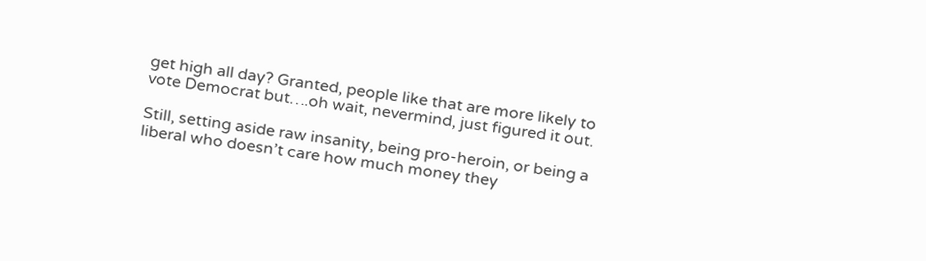get high all day? Granted, people like that are more likely to vote Democrat but….oh wait, nevermind, just figured it out.

Still, setting aside raw insanity, being pro-heroin, or being a liberal who doesn’t care how much money they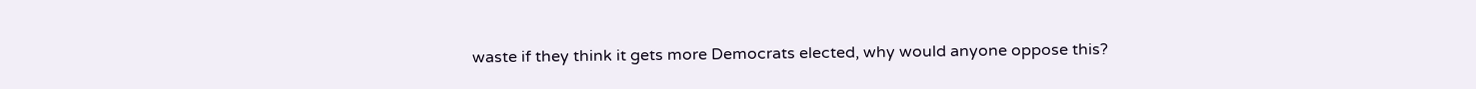waste if they think it gets more Democrats elected, why would anyone oppose this?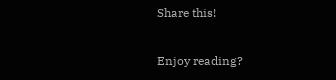Share this!

Enjoy reading?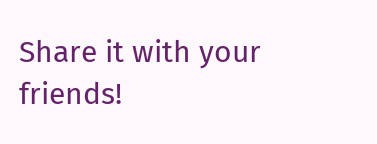Share it with your friends!